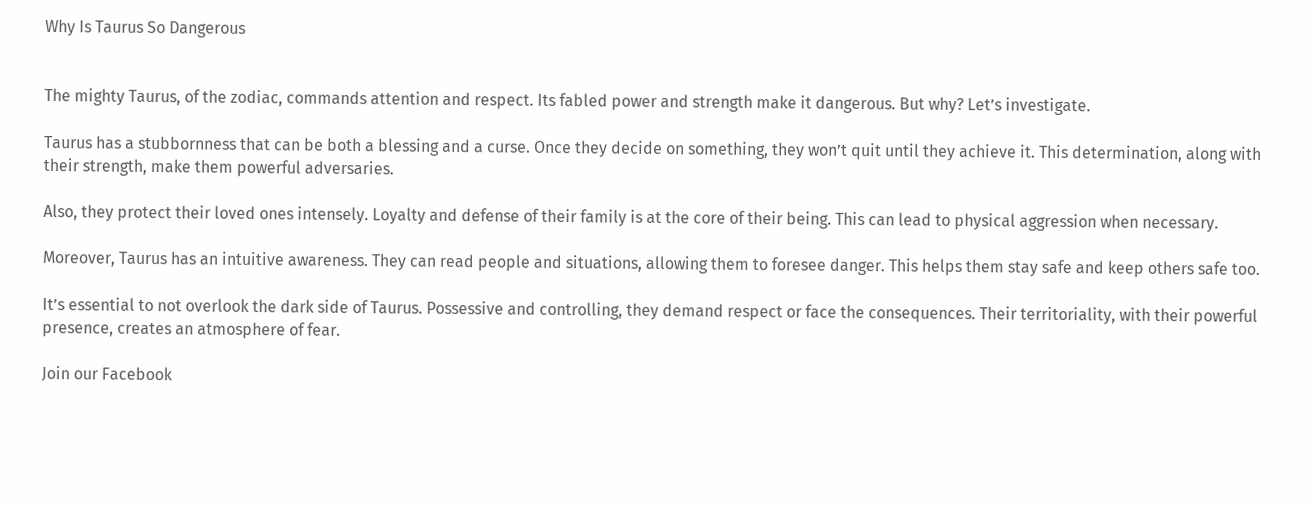Why Is Taurus So Dangerous


The mighty Taurus, of the zodiac, commands attention and respect. Its fabled power and strength make it dangerous. But why? Let’s investigate.

Taurus has a stubbornness that can be both a blessing and a curse. Once they decide on something, they won’t quit until they achieve it. This determination, along with their strength, make them powerful adversaries.

Also, they protect their loved ones intensely. Loyalty and defense of their family is at the core of their being. This can lead to physical aggression when necessary.

Moreover, Taurus has an intuitive awareness. They can read people and situations, allowing them to foresee danger. This helps them stay safe and keep others safe too.

It’s essential to not overlook the dark side of Taurus. Possessive and controlling, they demand respect or face the consequences. Their territoriality, with their powerful presence, creates an atmosphere of fear.

Join our Facebook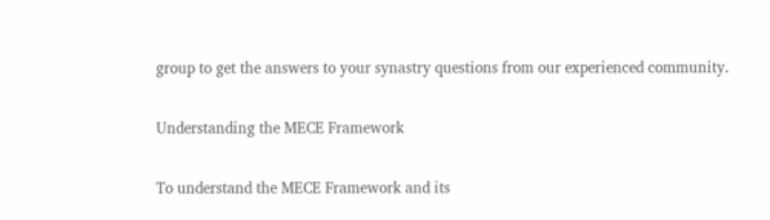group to get the answers to your synastry questions from our experienced community.

Understanding the MECE Framework

To understand the MECE Framework and its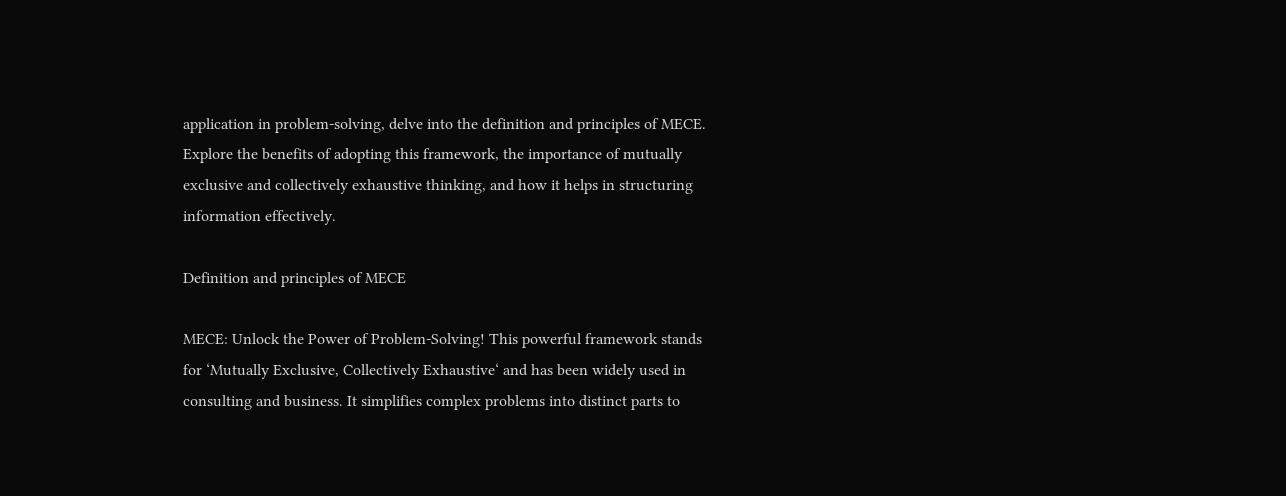application in problem-solving, delve into the definition and principles of MECE. Explore the benefits of adopting this framework, the importance of mutually exclusive and collectively exhaustive thinking, and how it helps in structuring information effectively.

Definition and principles of MECE

MECE: Unlock the Power of Problem-Solving! This powerful framework stands for ‘Mutually Exclusive, Collectively Exhaustive‘ and has been widely used in consulting and business. It simplifies complex problems into distinct parts to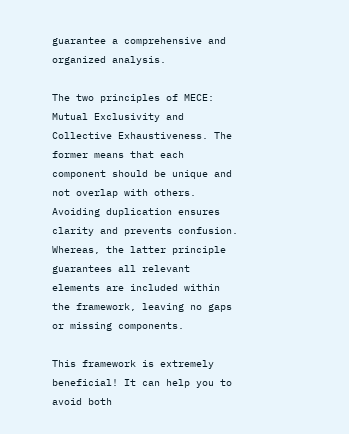guarantee a comprehensive and organized analysis.

The two principles of MECE: Mutual Exclusivity and Collective Exhaustiveness. The former means that each component should be unique and not overlap with others. Avoiding duplication ensures clarity and prevents confusion. Whereas, the latter principle guarantees all relevant elements are included within the framework, leaving no gaps or missing components.

This framework is extremely beneficial! It can help you to avoid both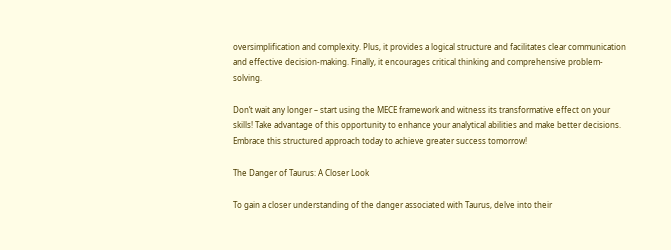oversimplification and complexity. Plus, it provides a logical structure and facilitates clear communication and effective decision-making. Finally, it encourages critical thinking and comprehensive problem-solving.

Don’t wait any longer – start using the MECE framework and witness its transformative effect on your skills! Take advantage of this opportunity to enhance your analytical abilities and make better decisions. Embrace this structured approach today to achieve greater success tomorrow!

The Danger of Taurus: A Closer Look

To gain a closer understanding of the danger associated with Taurus, delve into their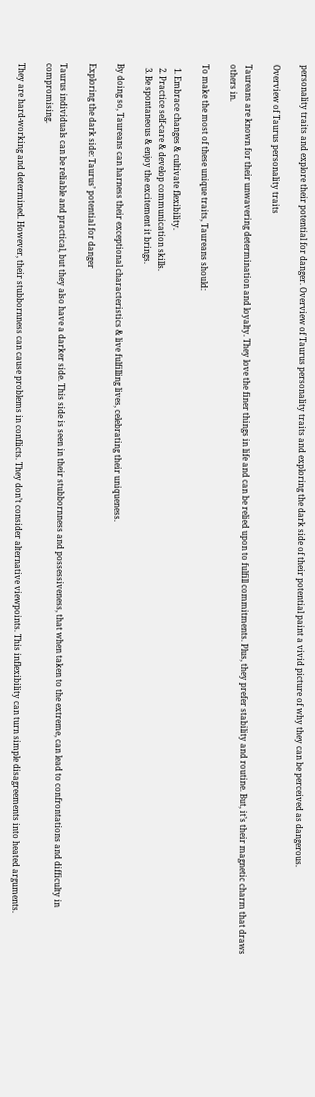personality traits and explore their potential for danger. Overview of Taurus personality traits and exploring the dark side of their potential paint a vivid picture of why they can be perceived as dangerous.

Overview of Taurus personality traits

Taureans are known for their unwavering determination and loyalty. They love the finer things in life and can be relied upon to fulfill commitments. Plus, they prefer stability and routine. But, it’s their magnetic charm that draws others in.

To make the most of these unique traits, Taureans should:

  1. Embrace changes & cultivate flexibility.
  2. Practice self-care & develop communication skills.
  3. Be spontaneous & enjoy the excitement it brings.

By doing so, Taureans can harness their exceptional characteristics & live fulfilling lives, celebrating their uniqueness.

Exploring the dark side: Taurus’ potential for danger

Taurus individuals can be reliable and practical, but they also have a darker side. This side is seen in their stubbornness and possessiveness, that when taken to the extreme, can lead to confrontations and difficulty in compromising.

They are hard-working and determined. However, their stubbornness can cause problems in conflicts. They don’t consider alternative viewpoints. This inflexibility can turn simple disagreements into heated arguments.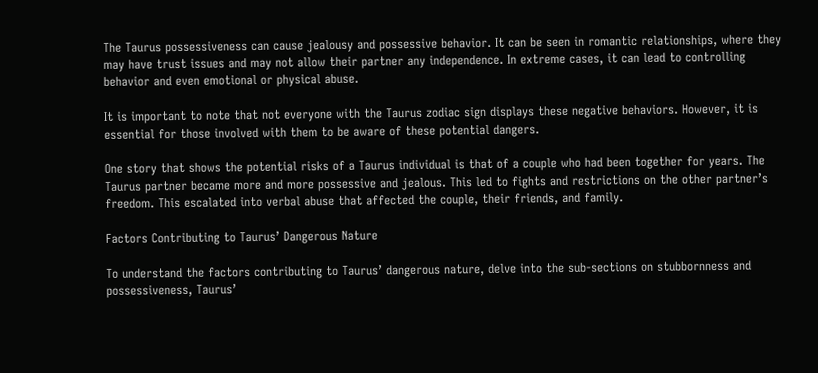The Taurus possessiveness can cause jealousy and possessive behavior. It can be seen in romantic relationships, where they may have trust issues and may not allow their partner any independence. In extreme cases, it can lead to controlling behavior and even emotional or physical abuse.

It is important to note that not everyone with the Taurus zodiac sign displays these negative behaviors. However, it is essential for those involved with them to be aware of these potential dangers.

One story that shows the potential risks of a Taurus individual is that of a couple who had been together for years. The Taurus partner became more and more possessive and jealous. This led to fights and restrictions on the other partner’s freedom. This escalated into verbal abuse that affected the couple, their friends, and family.

Factors Contributing to Taurus’ Dangerous Nature

To understand the factors contributing to Taurus’ dangerous nature, delve into the sub-sections on stubbornness and possessiveness, Taurus’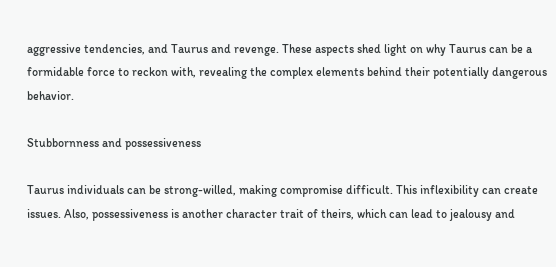aggressive tendencies, and Taurus and revenge. These aspects shed light on why Taurus can be a formidable force to reckon with, revealing the complex elements behind their potentially dangerous behavior.

Stubbornness and possessiveness

Taurus individuals can be strong-willed, making compromise difficult. This inflexibility can create issues. Also, possessiveness is another character trait of theirs, which can lead to jealousy and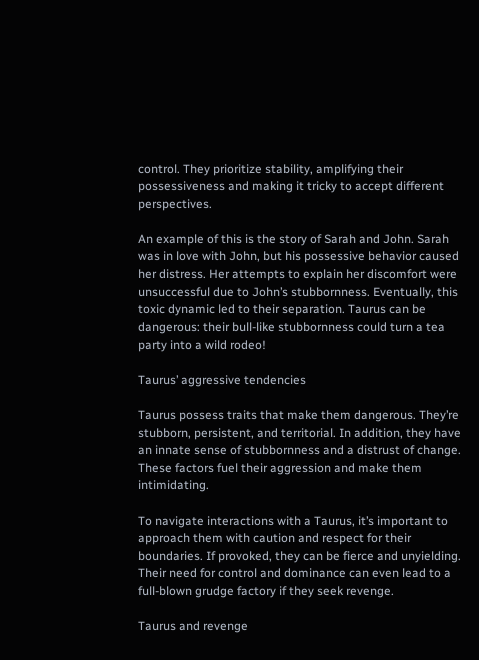control. They prioritize stability, amplifying their possessiveness and making it tricky to accept different perspectives.

An example of this is the story of Sarah and John. Sarah was in love with John, but his possessive behavior caused her distress. Her attempts to explain her discomfort were unsuccessful due to John’s stubbornness. Eventually, this toxic dynamic led to their separation. Taurus can be dangerous: their bull-like stubbornness could turn a tea party into a wild rodeo!

Taurus’ aggressive tendencies

Taurus possess traits that make them dangerous. They’re stubborn, persistent, and territorial. In addition, they have an innate sense of stubbornness and a distrust of change. These factors fuel their aggression and make them intimidating.

To navigate interactions with a Taurus, it’s important to approach them with caution and respect for their boundaries. If provoked, they can be fierce and unyielding. Their need for control and dominance can even lead to a full-blown grudge factory if they seek revenge.

Taurus and revenge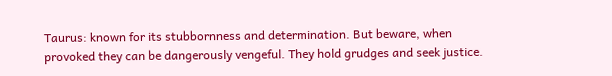Taurus: known for its stubbornness and determination. But beware, when provoked they can be dangerously vengeful. They hold grudges and seek justice.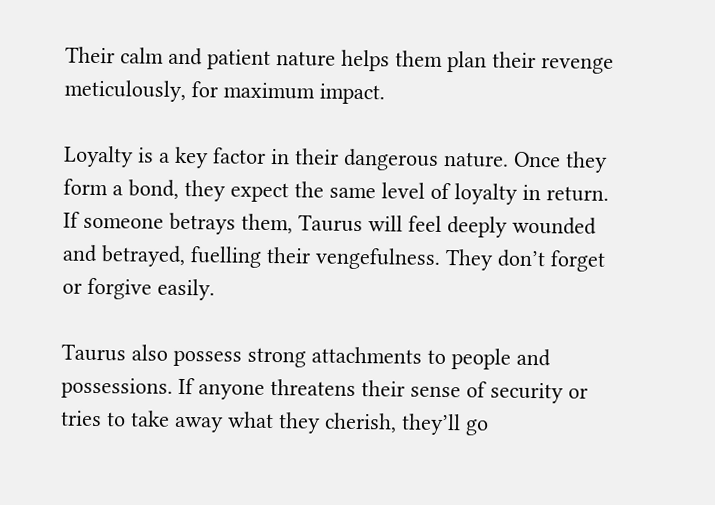Their calm and patient nature helps them plan their revenge meticulously, for maximum impact.

Loyalty is a key factor in their dangerous nature. Once they form a bond, they expect the same level of loyalty in return. If someone betrays them, Taurus will feel deeply wounded and betrayed, fuelling their vengefulness. They don’t forget or forgive easily.

Taurus also possess strong attachments to people and possessions. If anyone threatens their sense of security or tries to take away what they cherish, they’ll go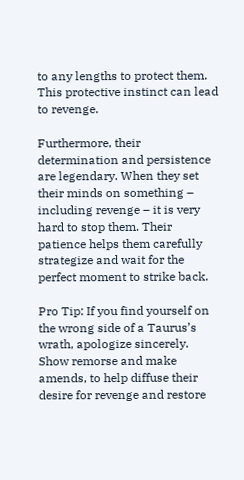to any lengths to protect them. This protective instinct can lead to revenge.

Furthermore, their determination and persistence are legendary. When they set their minds on something – including revenge – it is very hard to stop them. Their patience helps them carefully strategize and wait for the perfect moment to strike back.

Pro Tip: If you find yourself on the wrong side of a Taurus’s wrath, apologize sincerely. Show remorse and make amends, to help diffuse their desire for revenge and restore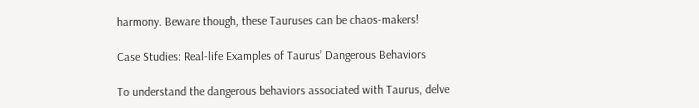harmony. Beware though, these Tauruses can be chaos-makers!

Case Studies: Real-life Examples of Taurus’ Dangerous Behaviors

To understand the dangerous behaviors associated with Taurus, delve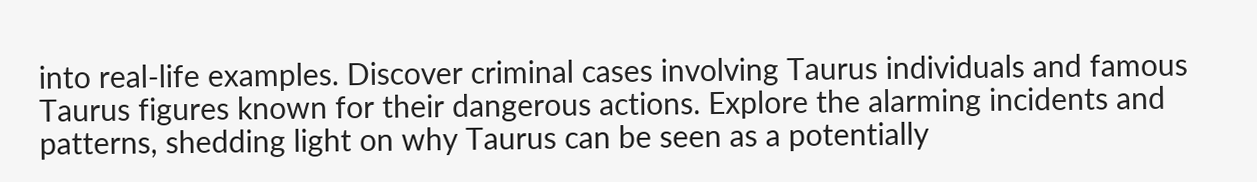into real-life examples. Discover criminal cases involving Taurus individuals and famous Taurus figures known for their dangerous actions. Explore the alarming incidents and patterns, shedding light on why Taurus can be seen as a potentially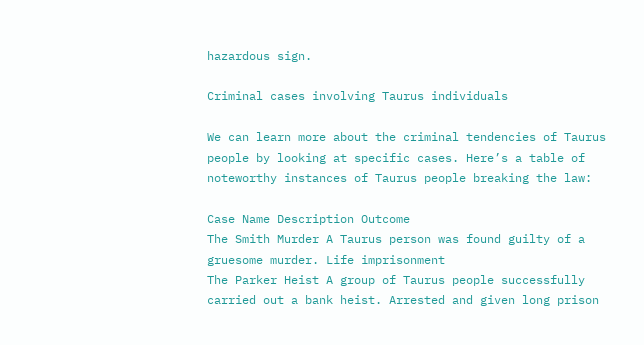hazardous sign.

Criminal cases involving Taurus individuals

We can learn more about the criminal tendencies of Taurus people by looking at specific cases. Here’s a table of noteworthy instances of Taurus people breaking the law:

Case Name Description Outcome
The Smith Murder A Taurus person was found guilty of a gruesome murder. Life imprisonment
The Parker Heist A group of Taurus people successfully carried out a bank heist. Arrested and given long prison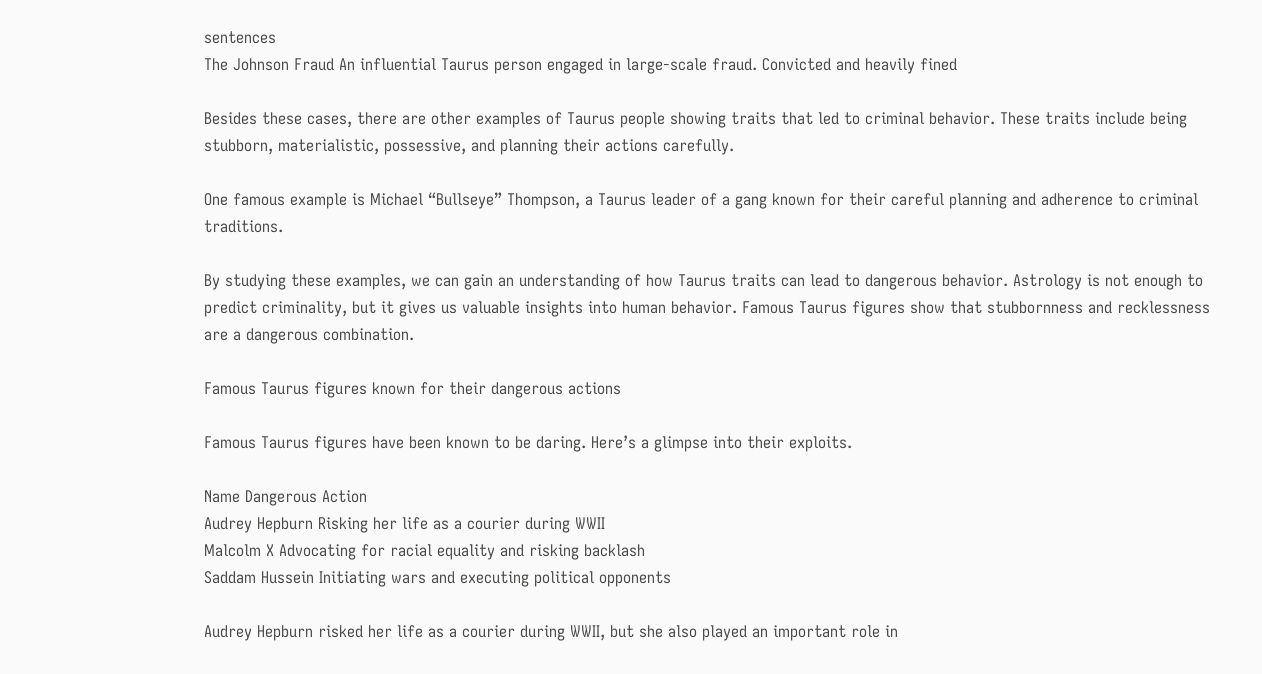sentences
The Johnson Fraud An influential Taurus person engaged in large-scale fraud. Convicted and heavily fined

Besides these cases, there are other examples of Taurus people showing traits that led to criminal behavior. These traits include being stubborn, materialistic, possessive, and planning their actions carefully.

One famous example is Michael “Bullseye” Thompson, a Taurus leader of a gang known for their careful planning and adherence to criminal traditions.

By studying these examples, we can gain an understanding of how Taurus traits can lead to dangerous behavior. Astrology is not enough to predict criminality, but it gives us valuable insights into human behavior. Famous Taurus figures show that stubbornness and recklessness are a dangerous combination.

Famous Taurus figures known for their dangerous actions

Famous Taurus figures have been known to be daring. Here’s a glimpse into their exploits.

Name Dangerous Action
Audrey Hepburn Risking her life as a courier during WWII
Malcolm X Advocating for racial equality and risking backlash
Saddam Hussein Initiating wars and executing political opponents

Audrey Hepburn risked her life as a courier during WWII, but she also played an important role in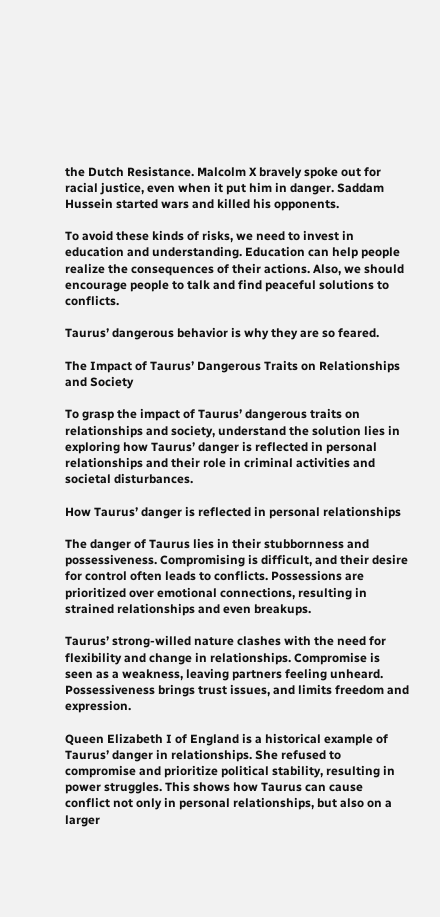the Dutch Resistance. Malcolm X bravely spoke out for racial justice, even when it put him in danger. Saddam Hussein started wars and killed his opponents.

To avoid these kinds of risks, we need to invest in education and understanding. Education can help people realize the consequences of their actions. Also, we should encourage people to talk and find peaceful solutions to conflicts.

Taurus’ dangerous behavior is why they are so feared.

The Impact of Taurus’ Dangerous Traits on Relationships and Society

To grasp the impact of Taurus’ dangerous traits on relationships and society, understand the solution lies in exploring how Taurus’ danger is reflected in personal relationships and their role in criminal activities and societal disturbances.

How Taurus’ danger is reflected in personal relationships

The danger of Taurus lies in their stubbornness and possessiveness. Compromising is difficult, and their desire for control often leads to conflicts. Possessions are prioritized over emotional connections, resulting in strained relationships and even breakups.

Taurus’ strong-willed nature clashes with the need for flexibility and change in relationships. Compromise is seen as a weakness, leaving partners feeling unheard. Possessiveness brings trust issues, and limits freedom and expression.

Queen Elizabeth I of England is a historical example of Taurus’ danger in relationships. She refused to compromise and prioritize political stability, resulting in power struggles. This shows how Taurus can cause conflict not only in personal relationships, but also on a larger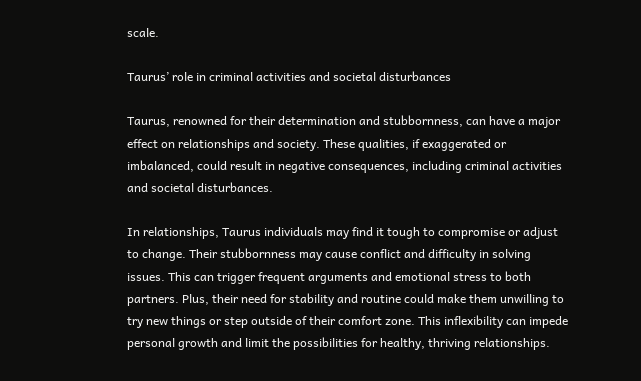scale.

Taurus’ role in criminal activities and societal disturbances

Taurus, renowned for their determination and stubbornness, can have a major effect on relationships and society. These qualities, if exaggerated or imbalanced, could result in negative consequences, including criminal activities and societal disturbances.

In relationships, Taurus individuals may find it tough to compromise or adjust to change. Their stubbornness may cause conflict and difficulty in solving issues. This can trigger frequent arguments and emotional stress to both partners. Plus, their need for stability and routine could make them unwilling to try new things or step outside of their comfort zone. This inflexibility can impede personal growth and limit the possibilities for healthy, thriving relationships.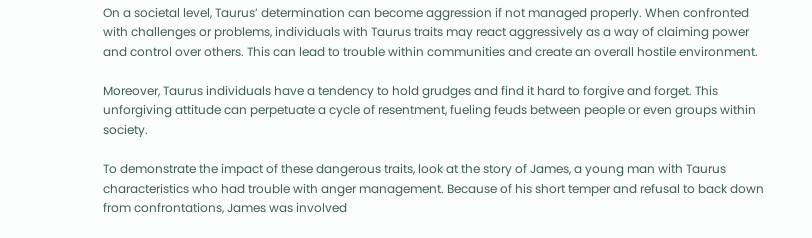On a societal level, Taurus’ determination can become aggression if not managed properly. When confronted with challenges or problems, individuals with Taurus traits may react aggressively as a way of claiming power and control over others. This can lead to trouble within communities and create an overall hostile environment.

Moreover, Taurus individuals have a tendency to hold grudges and find it hard to forgive and forget. This unforgiving attitude can perpetuate a cycle of resentment, fueling feuds between people or even groups within society.

To demonstrate the impact of these dangerous traits, look at the story of James, a young man with Taurus characteristics who had trouble with anger management. Because of his short temper and refusal to back down from confrontations, James was involved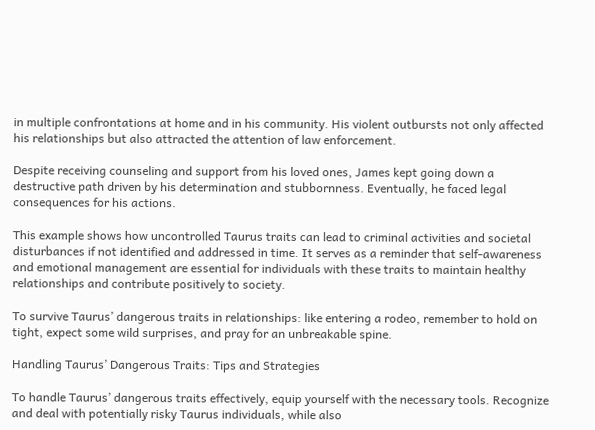in multiple confrontations at home and in his community. His violent outbursts not only affected his relationships but also attracted the attention of law enforcement.

Despite receiving counseling and support from his loved ones, James kept going down a destructive path driven by his determination and stubbornness. Eventually, he faced legal consequences for his actions.

This example shows how uncontrolled Taurus traits can lead to criminal activities and societal disturbances if not identified and addressed in time. It serves as a reminder that self-awareness and emotional management are essential for individuals with these traits to maintain healthy relationships and contribute positively to society.

To survive Taurus’ dangerous traits in relationships: like entering a rodeo, remember to hold on tight, expect some wild surprises, and pray for an unbreakable spine.

Handling Taurus’ Dangerous Traits: Tips and Strategies

To handle Taurus’ dangerous traits effectively, equip yourself with the necessary tools. Recognize and deal with potentially risky Taurus individuals, while also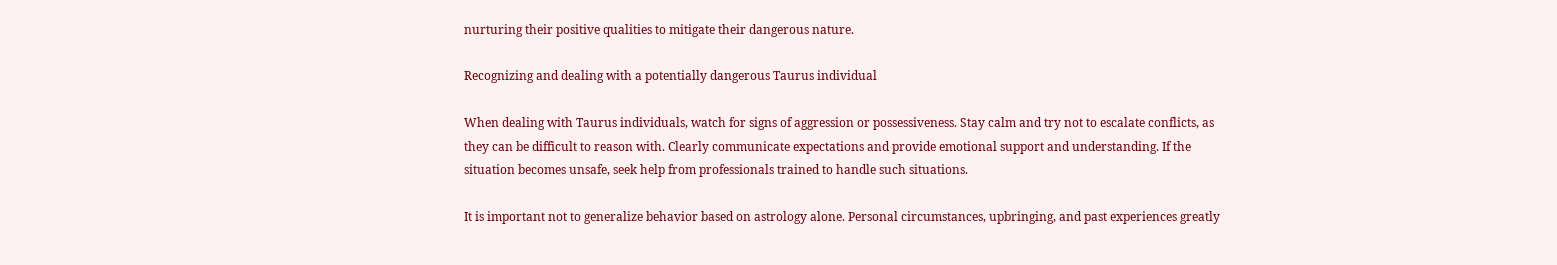nurturing their positive qualities to mitigate their dangerous nature.

Recognizing and dealing with a potentially dangerous Taurus individual

When dealing with Taurus individuals, watch for signs of aggression or possessiveness. Stay calm and try not to escalate conflicts, as they can be difficult to reason with. Clearly communicate expectations and provide emotional support and understanding. If the situation becomes unsafe, seek help from professionals trained to handle such situations.

It is important not to generalize behavior based on astrology alone. Personal circumstances, upbringing, and past experiences greatly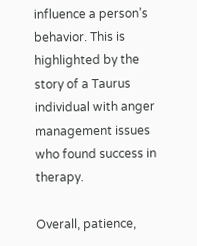influence a person’s behavior. This is highlighted by the story of a Taurus individual with anger management issues who found success in therapy.

Overall, patience,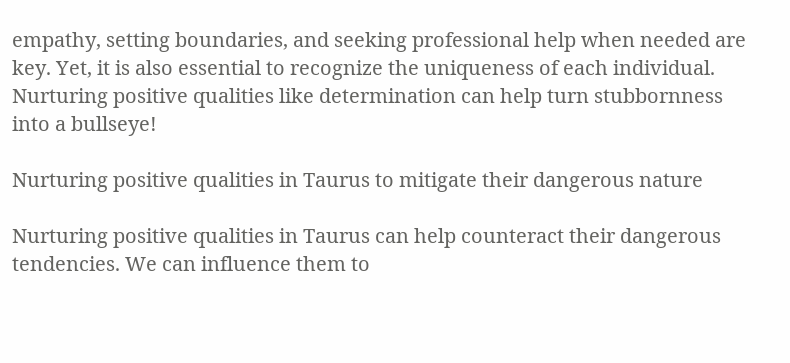empathy, setting boundaries, and seeking professional help when needed are key. Yet, it is also essential to recognize the uniqueness of each individual. Nurturing positive qualities like determination can help turn stubbornness into a bullseye!

Nurturing positive qualities in Taurus to mitigate their dangerous nature

Nurturing positive qualities in Taurus can help counteract their dangerous tendencies. We can influence them to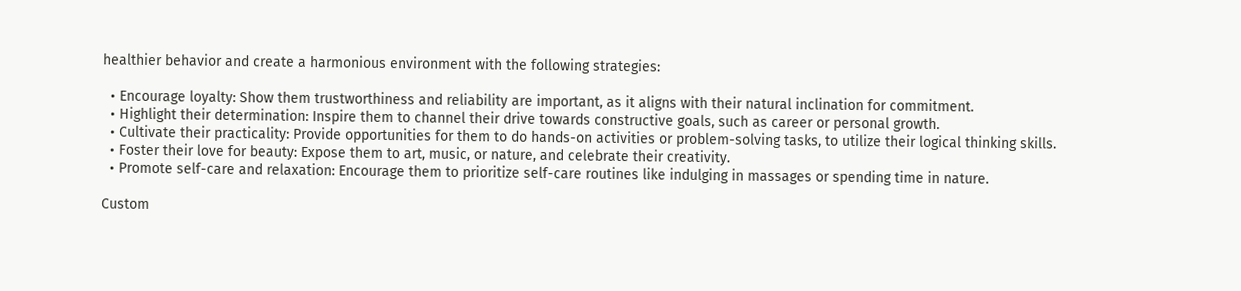healthier behavior and create a harmonious environment with the following strategies:

  • Encourage loyalty: Show them trustworthiness and reliability are important, as it aligns with their natural inclination for commitment.
  • Highlight their determination: Inspire them to channel their drive towards constructive goals, such as career or personal growth.
  • Cultivate their practicality: Provide opportunities for them to do hands-on activities or problem-solving tasks, to utilize their logical thinking skills.
  • Foster their love for beauty: Expose them to art, music, or nature, and celebrate their creativity.
  • Promote self-care and relaxation: Encourage them to prioritize self-care routines like indulging in massages or spending time in nature.

Custom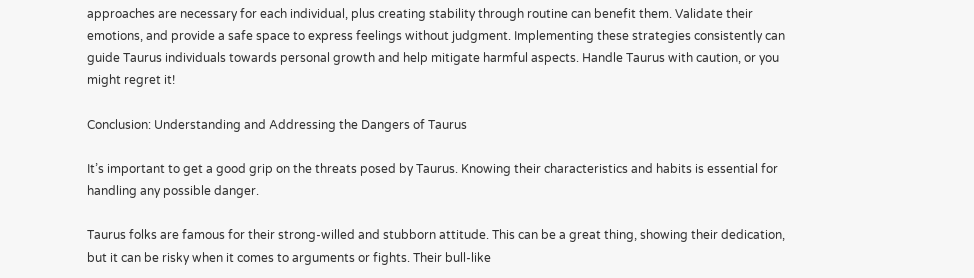approaches are necessary for each individual, plus creating stability through routine can benefit them. Validate their emotions, and provide a safe space to express feelings without judgment. Implementing these strategies consistently can guide Taurus individuals towards personal growth and help mitigate harmful aspects. Handle Taurus with caution, or you might regret it!

Conclusion: Understanding and Addressing the Dangers of Taurus

It’s important to get a good grip on the threats posed by Taurus. Knowing their characteristics and habits is essential for handling any possible danger.

Taurus folks are famous for their strong-willed and stubborn attitude. This can be a great thing, showing their dedication, but it can be risky when it comes to arguments or fights. Their bull-like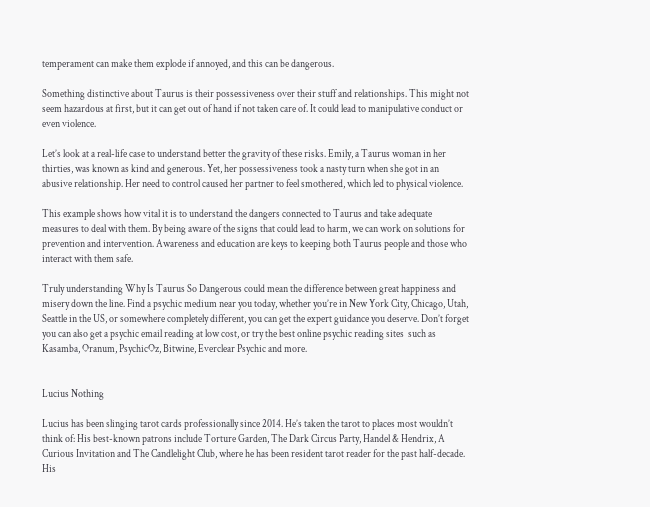temperament can make them explode if annoyed, and this can be dangerous.

Something distinctive about Taurus is their possessiveness over their stuff and relationships. This might not seem hazardous at first, but it can get out of hand if not taken care of. It could lead to manipulative conduct or even violence.

Let’s look at a real-life case to understand better the gravity of these risks. Emily, a Taurus woman in her thirties, was known as kind and generous. Yet, her possessiveness took a nasty turn when she got in an abusive relationship. Her need to control caused her partner to feel smothered, which led to physical violence.

This example shows how vital it is to understand the dangers connected to Taurus and take adequate measures to deal with them. By being aware of the signs that could lead to harm, we can work on solutions for prevention and intervention. Awareness and education are keys to keeping both Taurus people and those who interact with them safe.

Truly understanding Why Is Taurus So Dangerous could mean the difference between great happiness and misery down the line. Find a psychic medium near you today, whether you’re in New York City, Chicago, Utah, Seattle in the US, or somewhere completely different, you can get the expert guidance you deserve. Don’t forget you can also get a psychic email reading at low cost, or try the best online psychic reading sites  such as Kasamba, Oranum, PsychicOz, Bitwine, Everclear Psychic and more.


Lucius Nothing

Lucius has been slinging tarot cards professionally since 2014. He’s taken the tarot to places most wouldn’t think of: His best-known patrons include Torture Garden, The Dark Circus Party, Handel & Hendrix, A Curious Invitation and The Candlelight Club, where he has been resident tarot reader for the past half-decade. His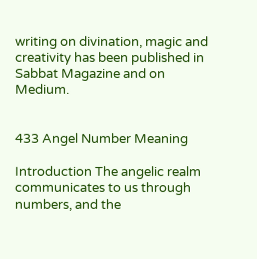writing on divination, magic and creativity has been published in Sabbat Magazine and on Medium.


433 Angel Number Meaning

Introduction The angelic realm communicates to us through numbers, and the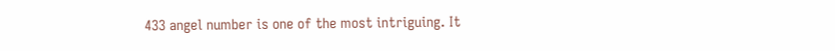433 angel number is one of the most intriguing. It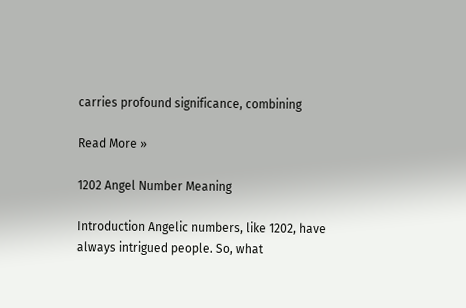carries profound significance, combining

Read More »

1202 Angel Number Meaning

Introduction Angelic numbers, like 1202, have always intrigued people. So, what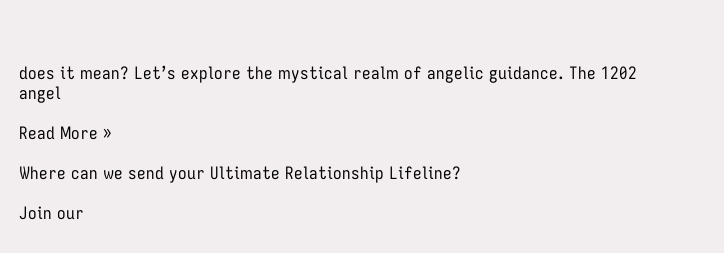does it mean? Let’s explore the mystical realm of angelic guidance. The 1202 angel

Read More »

Where can we send your Ultimate Relationship Lifeline?

Join our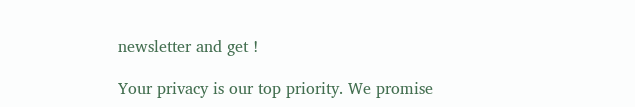newsletter and get !

Your privacy is our top priority. We promise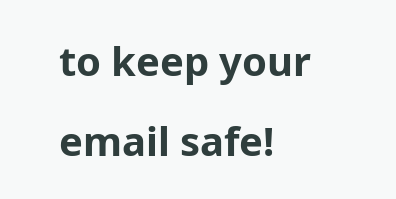to keep your email safe!